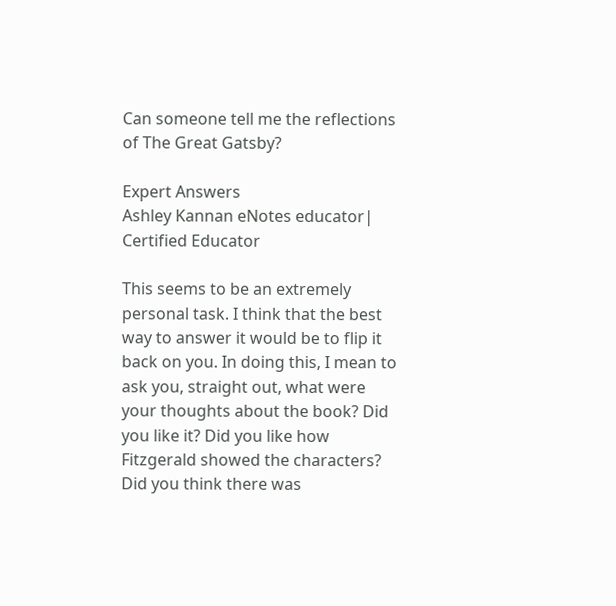Can someone tell me the reflections of The Great Gatsby?

Expert Answers
Ashley Kannan eNotes educator| Certified Educator

This seems to be an extremely personal task. I think that the best way to answer it would be to flip it back on you. In doing this, I mean to ask you, straight out, what were your thoughts about the book? Did you like it? Did you like how Fitzgerald showed the characters? Did you think there was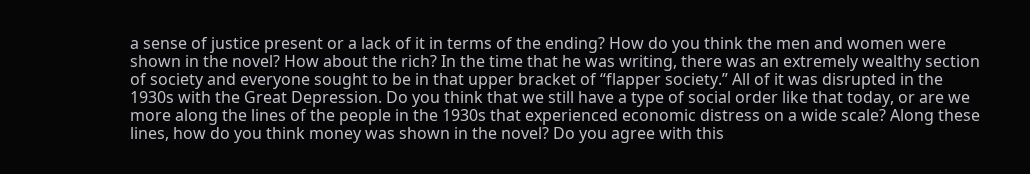a sense of justice present or a lack of it in terms of the ending? How do you think the men and women were shown in the novel? How about the rich? In the time that he was writing, there was an extremely wealthy section of society and everyone sought to be in that upper bracket of “flapper society.” All of it was disrupted in the 1930s with the Great Depression. Do you think that we still have a type of social order like that today, or are we more along the lines of the people in the 1930s that experienced economic distress on a wide scale? Along these lines, how do you think money was shown in the novel? Do you agree with this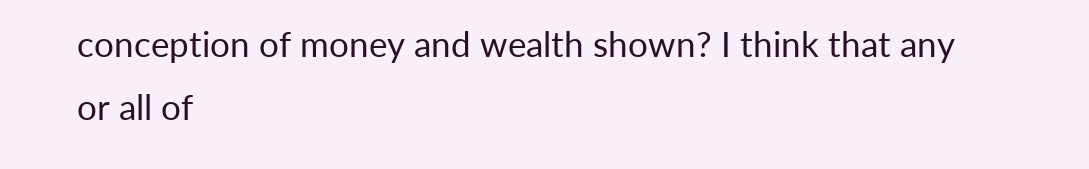conception of money and wealth shown? I think that any or all of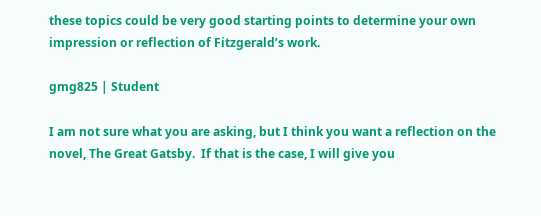these topics could be very good starting points to determine your own impression or reflection of Fitzgerald’s work.

gmg825 | Student

I am not sure what you are asking, but I think you want a reflection on the novel, The Great Gatsby.  If that is the case, I will give you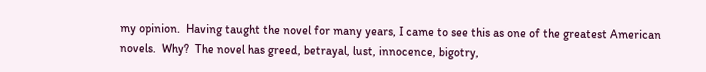my opinion.  Having taught the novel for many years, I came to see this as one of the greatest American novels.  Why?  The novel has greed, betrayal, lust, innocence, bigotry,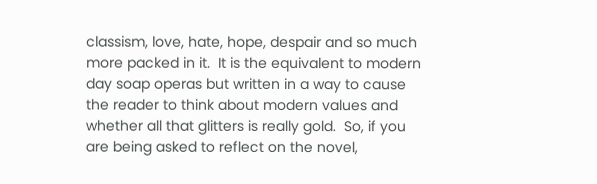classism, love, hate, hope, despair and so much more packed in it.  It is the equivalent to modern day soap operas but written in a way to cause the reader to think about modern values and whether all that glitters is really gold.  So, if you are being asked to reflect on the novel,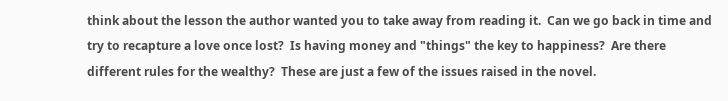think about the lesson the author wanted you to take away from reading it.  Can we go back in time and try to recapture a love once lost?  Is having money and "things" the key to happiness?  Are there different rules for the wealthy?  These are just a few of the issues raised in the novel.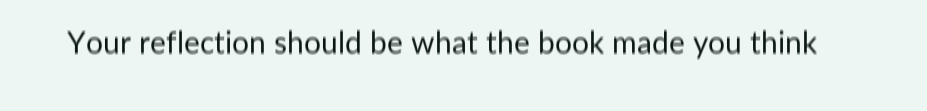Your reflection should be what the book made you think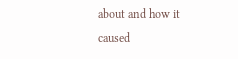about and how it caused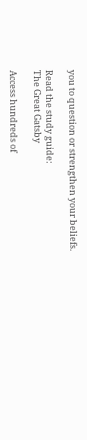you to question or strengthen your beliefs.

Read the study guide:
The Great Gatsby

Access hundreds of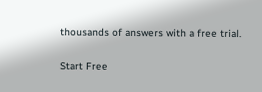thousands of answers with a free trial.

Start Free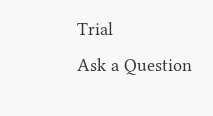Trial
Ask a Question